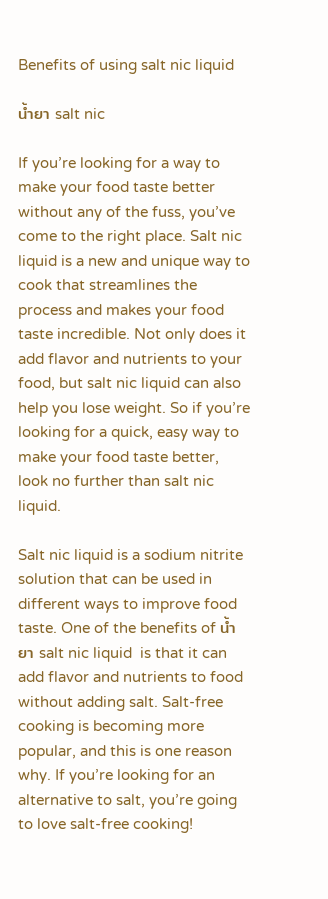Benefits of using salt nic liquid

น้ำยา salt nic

If you’re looking for a way to make your food taste better without any of the fuss, you’ve come to the right place. Salt nic liquid is a new and unique way to cook that streamlines the process and makes your food taste incredible. Not only does it add flavor and nutrients to your food, but salt nic liquid can also help you lose weight. So if you’re looking for a quick, easy way to make your food taste better, look no further than salt nic liquid.

Salt nic liquid is a sodium nitrite solution that can be used in different ways to improve food taste. One of the benefits of น้ำยา salt nic liquid  is that it can add flavor and nutrients to food without adding salt. Salt-free cooking is becoming more popular, and this is one reason why. If you’re looking for an alternative to salt, you’re going to love salt-free cooking!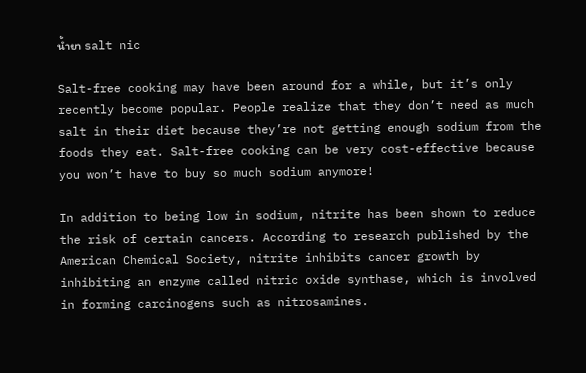น้ำยา salt nic

Salt-free cooking may have been around for a while, but it’s only recently become popular. People realize that they don’t need as much salt in their diet because they’re not getting enough sodium from the foods they eat. Salt-free cooking can be very cost-effective because you won’t have to buy so much sodium anymore!

In addition to being low in sodium, nitrite has been shown to reduce the risk of certain cancers. According to research published by the American Chemical Society, nitrite inhibits cancer growth by inhibiting an enzyme called nitric oxide synthase, which is involved in forming carcinogens such as nitrosamines.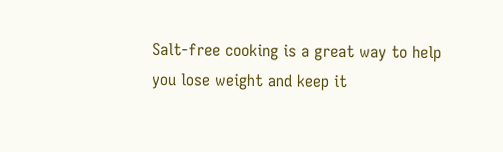Salt-free cooking is a great way to help you lose weight and keep it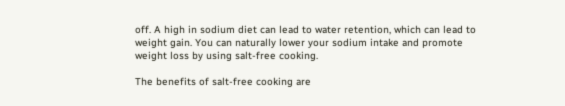off. A high in sodium diet can lead to water retention, which can lead to weight gain. You can naturally lower your sodium intake and promote weight loss by using salt-free cooking.

The benefits of salt-free cooking are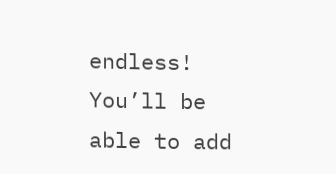endless! You’ll be able to add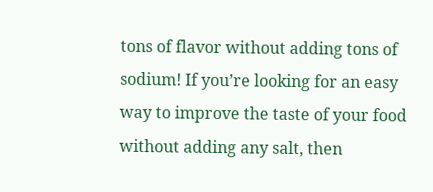tons of flavor without adding tons of sodium! If you’re looking for an easy way to improve the taste of your food without adding any salt, then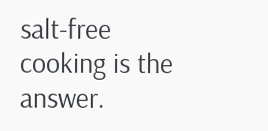salt-free cooking is the answer.